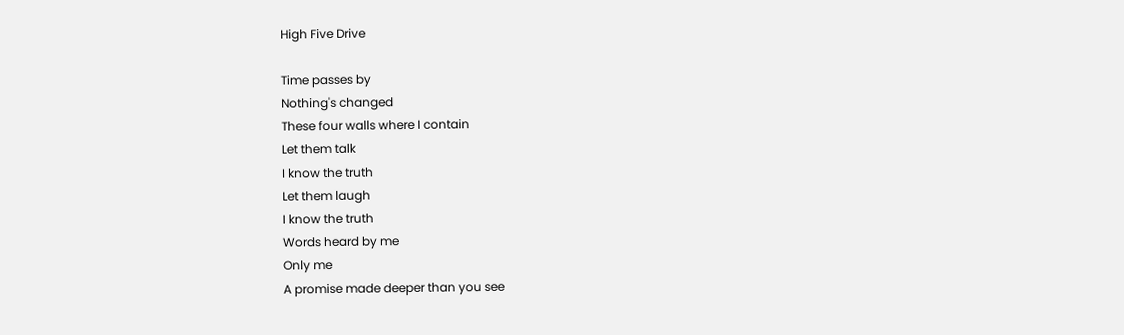High Five Drive

Time passes by
Nothing's changed
These four walls where I contain
Let them talk
I know the truth
Let them laugh
I know the truth
Words heard by me
Only me
A promise made deeper than you see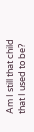Am I still that child that I used to be?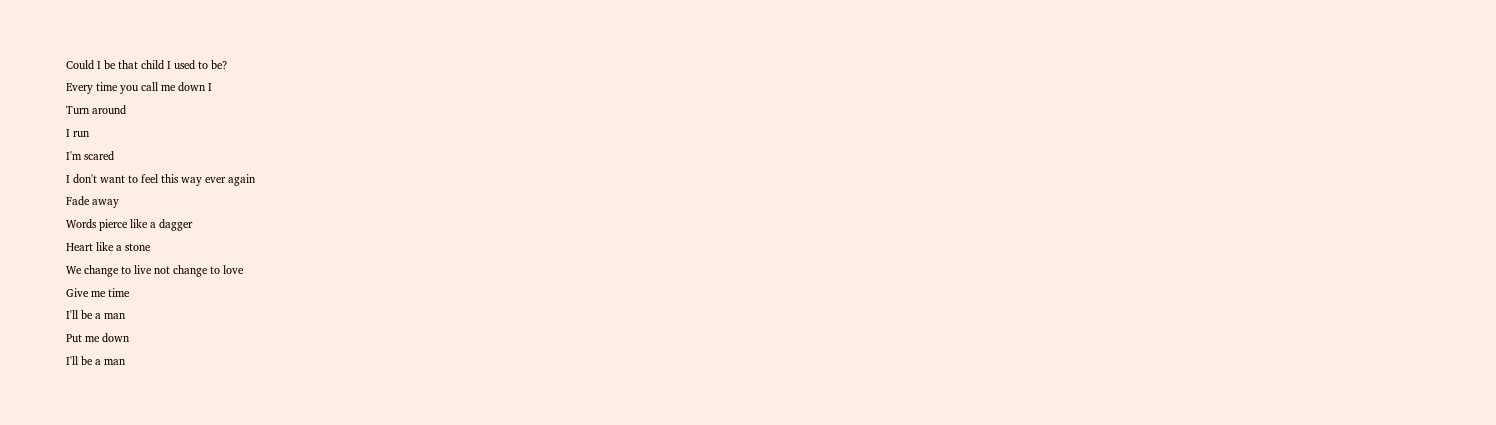Could I be that child I used to be?
Every time you call me down I
Turn around
I run
I'm scared
I don't want to feel this way ever again
Fade away
Words pierce like a dagger
Heart like a stone
We change to live not change to love
Give me time
I'll be a man
Put me down
I'll be a man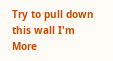Try to pull down this wall I'm
More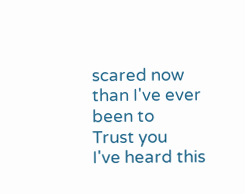scared now than I've ever been to
Trust you
I've heard this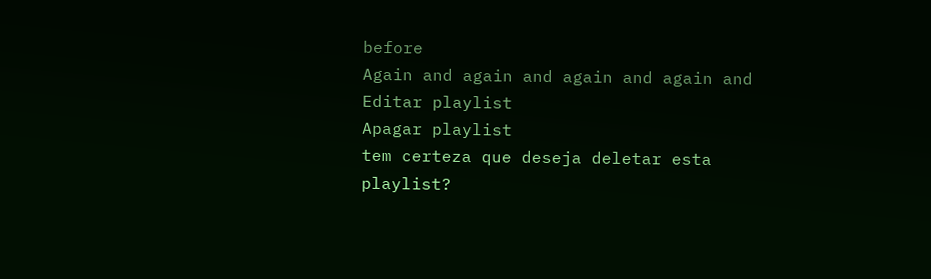before
Again and again and again and again and
Editar playlist
Apagar playlist
tem certeza que deseja deletar esta playlist?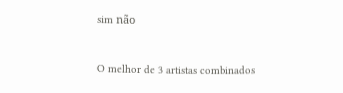sim não


O melhor de 3 artistas combinados